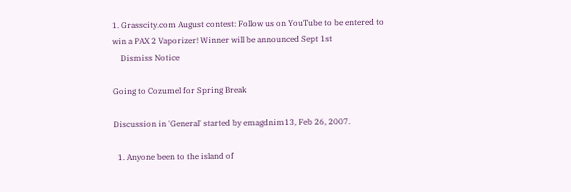1. Grasscity.com August contest: Follow us on YouTube to be entered to win a PAX 2 Vaporizer! Winner will be announced Sept 1st
    Dismiss Notice

Going to Cozumel for Spring Break

Discussion in 'General' started by emagdnim13, Feb 26, 2007.

  1. Anyone been to the island of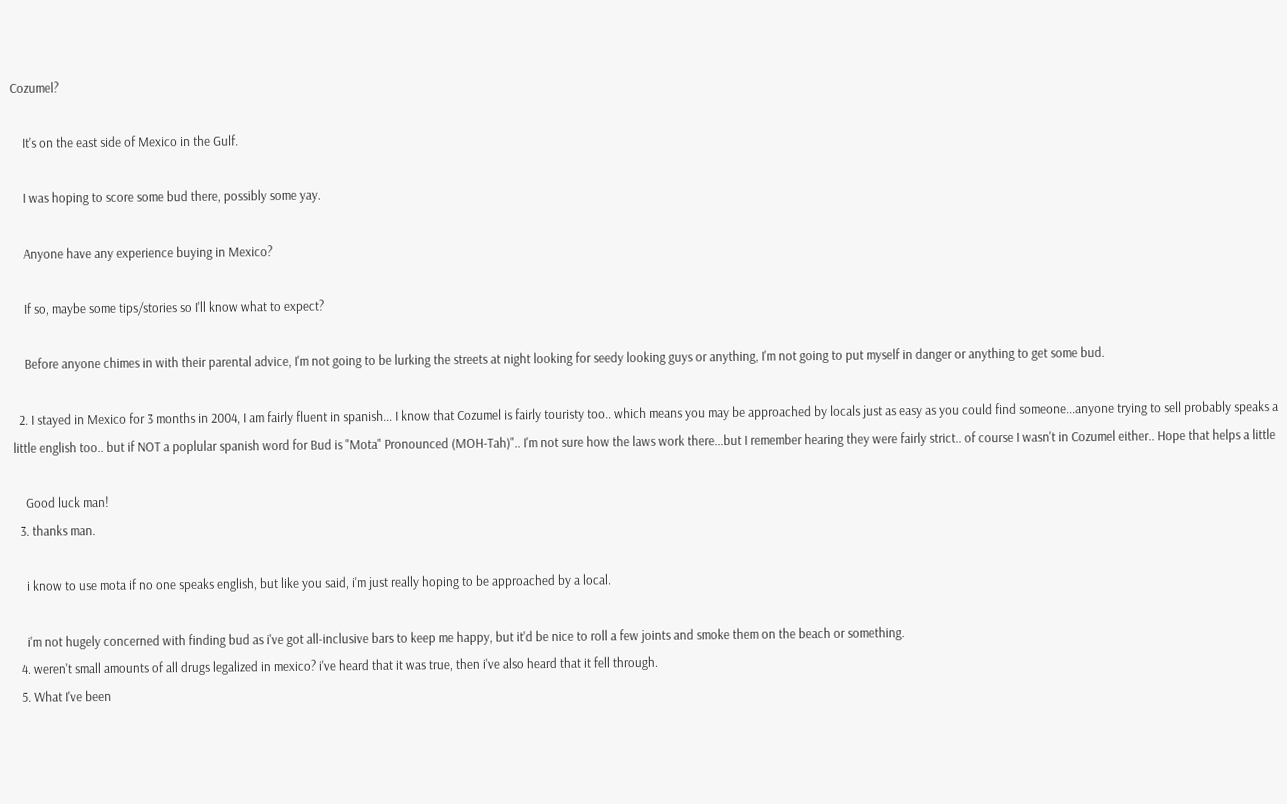Cozumel?

    It's on the east side of Mexico in the Gulf.

    I was hoping to score some bud there, possibly some yay.

    Anyone have any experience buying in Mexico?

    If so, maybe some tips/stories so I'll know what to expect?

    Before anyone chimes in with their parental advice, I'm not going to be lurking the streets at night looking for seedy looking guys or anything, I'm not going to put myself in danger or anything to get some bud.

  2. I stayed in Mexico for 3 months in 2004, I am fairly fluent in spanish... I know that Cozumel is fairly touristy too.. which means you may be approached by locals just as easy as you could find someone...anyone trying to sell probably speaks a little english too.. but if NOT a poplular spanish word for Bud is "Mota" Pronounced (MOH-Tah)".. I'm not sure how the laws work there...but I remember hearing they were fairly strict.. of course I wasn't in Cozumel either.. Hope that helps a little

    Good luck man!
  3. thanks man.

    i know to use mota if no one speaks english, but like you said, i'm just really hoping to be approached by a local.

    i'm not hugely concerned with finding bud as i've got all-inclusive bars to keep me happy, but it'd be nice to roll a few joints and smoke them on the beach or something.
  4. weren't small amounts of all drugs legalized in mexico? i've heard that it was true, then i've also heard that it fell through.
  5. What I've been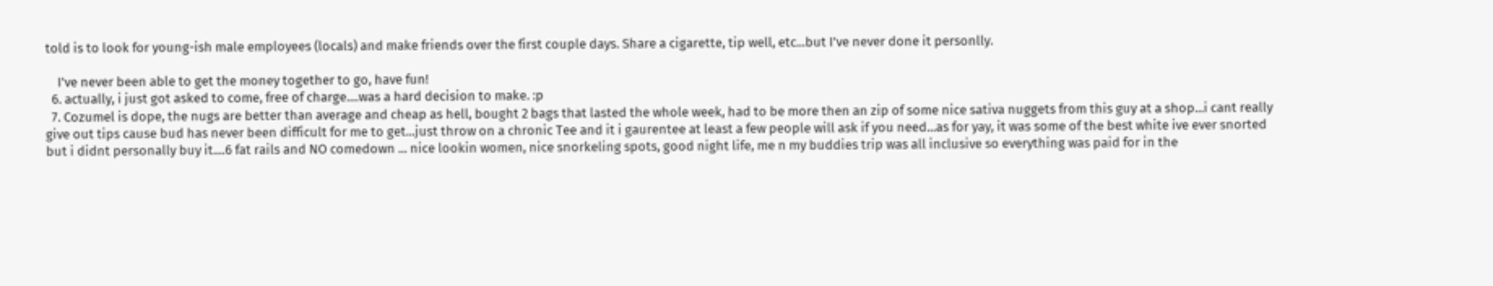told is to look for young-ish male employees (locals) and make friends over the first couple days. Share a cigarette, tip well, etc...but I've never done it personlly.

    I've never been able to get the money together to go, have fun!
  6. actually, i just got asked to come, free of charge....was a hard decision to make. :p
  7. Cozumel is dope, the nugs are better than average and cheap as hell, bought 2 bags that lasted the whole week, had to be more then an zip of some nice sativa nuggets from this guy at a shop...i cant really give out tips cause bud has never been difficult for me to get...just throw on a chronic Tee and it i gaurentee at least a few people will ask if you need...as for yay, it was some of the best white ive ever snorted but i didnt personally buy it....6 fat rails and NO comedown ... nice lookin women, nice snorkeling spots, good night life, me n my buddies trip was all inclusive so everything was paid for in the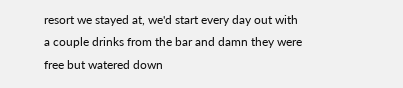resort we stayed at, we'd start every day out with a couple drinks from the bar and damn they were free but watered down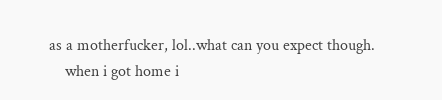as a motherfucker, lol..what can you expect though.
    when i got home i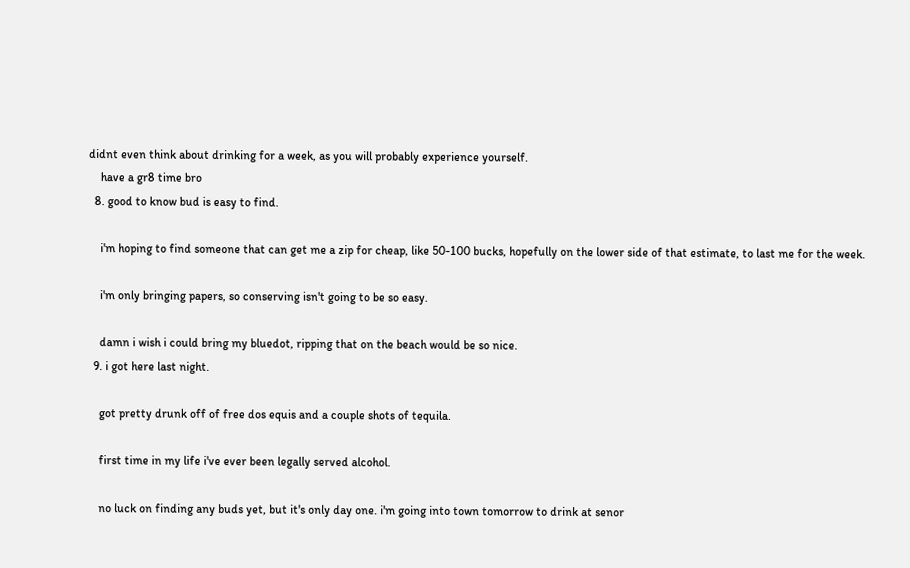didnt even think about drinking for a week, as you will probably experience yourself.
    have a gr8 time bro
  8. good to know bud is easy to find.

    i'm hoping to find someone that can get me a zip for cheap, like 50-100 bucks, hopefully on the lower side of that estimate, to last me for the week.

    i'm only bringing papers, so conserving isn't going to be so easy.

    damn i wish i could bring my bluedot, ripping that on the beach would be so nice.
  9. i got here last night.

    got pretty drunk off of free dos equis and a couple shots of tequila.

    first time in my life i've ever been legally served alcohol.

    no luck on finding any buds yet, but it's only day one. i'm going into town tomorrow to drink at senor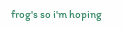frog's so i'm hoping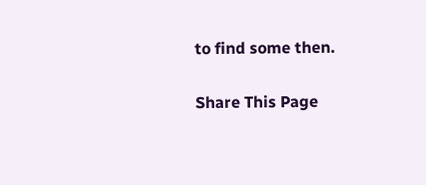to find some then.

Share This Page